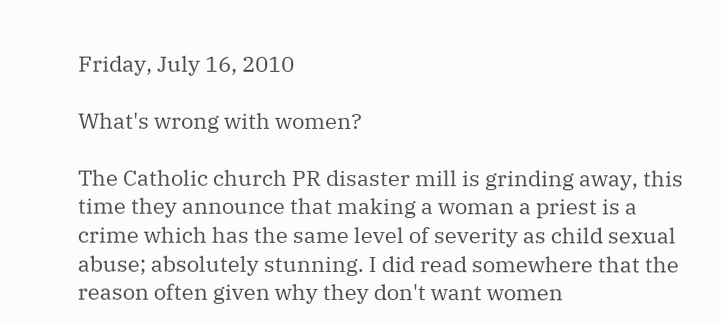Friday, July 16, 2010

What's wrong with women?

The Catholic church PR disaster mill is grinding away, this time they announce that making a woman a priest is a crime which has the same level of severity as child sexual abuse; absolutely stunning. I did read somewhere that the reason often given why they don't want women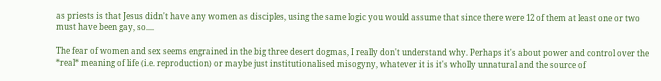as priests is that Jesus didn't have any women as disciples, using the same logic you would assume that since there were 12 of them at least one or two must have been gay, so....

The fear of women and sex seems engrained in the big three desert dogmas, I really don't understand why. Perhaps it's about power and control over the *real* meaning of life (i.e. reproduction) or maybe just institutionalised misogyny, whatever it is it's wholly unnatural and the source of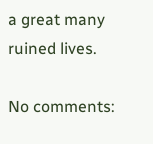a great many ruined lives.

No comments: